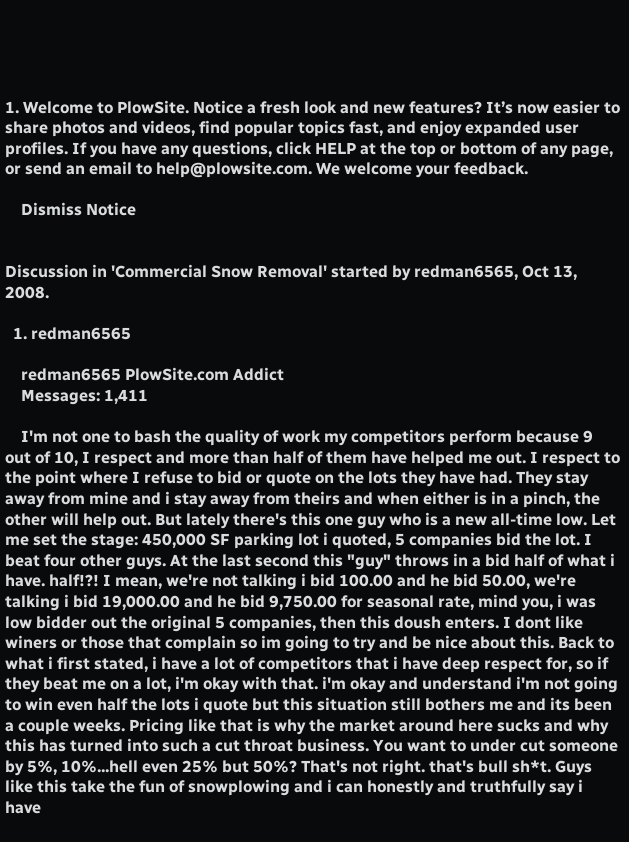1. Welcome to PlowSite. Notice a fresh look and new features? It’s now easier to share photos and videos, find popular topics fast, and enjoy expanded user profiles. If you have any questions, click HELP at the top or bottom of any page, or send an email to help@plowsite.com. We welcome your feedback.

    Dismiss Notice


Discussion in 'Commercial Snow Removal' started by redman6565, Oct 13, 2008.

  1. redman6565

    redman6565 PlowSite.com Addict
    Messages: 1,411

    I'm not one to bash the quality of work my competitors perform because 9 out of 10, I respect and more than half of them have helped me out. I respect to the point where I refuse to bid or quote on the lots they have had. They stay away from mine and i stay away from theirs and when either is in a pinch, the other will help out. But lately there's this one guy who is a new all-time low. Let me set the stage: 450,000 SF parking lot i quoted, 5 companies bid the lot. I beat four other guys. At the last second this "guy" throws in a bid half of what i have. half!?! I mean, we're not talking i bid 100.00 and he bid 50.00, we're talking i bid 19,000.00 and he bid 9,750.00 for seasonal rate, mind you, i was low bidder out the original 5 companies, then this doush enters. I dont like winers or those that complain so im going to try and be nice about this. Back to what i first stated, i have a lot of competitors that i have deep respect for, so if they beat me on a lot, i'm okay with that. i'm okay and understand i'm not going to win even half the lots i quote but this situation still bothers me and its been a couple weeks. Pricing like that is why the market around here sucks and why this has turned into such a cut throat business. You want to under cut someone by 5%, 10%...hell even 25% but 50%? That's not right. that's bull sh*t. Guys like this take the fun of snowplowing and i can honestly and truthfully say i have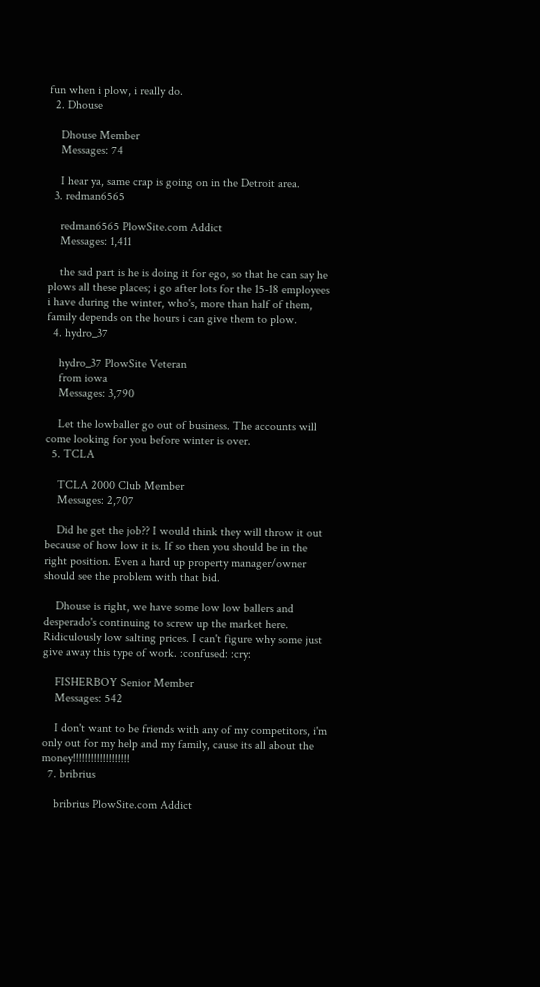fun when i plow, i really do.
  2. Dhouse

    Dhouse Member
    Messages: 74

    I hear ya, same crap is going on in the Detroit area.
  3. redman6565

    redman6565 PlowSite.com Addict
    Messages: 1,411

    the sad part is he is doing it for ego, so that he can say he plows all these places; i go after lots for the 15-18 employees i have during the winter, who's, more than half of them, family depends on the hours i can give them to plow.
  4. hydro_37

    hydro_37 PlowSite Veteran
    from iowa
    Messages: 3,790

    Let the lowballer go out of business. The accounts will come looking for you before winter is over.
  5. TCLA

    TCLA 2000 Club Member
    Messages: 2,707

    Did he get the job?? I would think they will throw it out because of how low it is. If so then you should be in the right position. Even a hard up property manager/owner should see the problem with that bid.

    Dhouse is right, we have some low low ballers and desperado's continuing to screw up the market here. Ridiculously low salting prices. I can't figure why some just give away this type of work. :confused: :cry:

    FISHERBOY Senior Member
    Messages: 542

    I don't want to be friends with any of my competitors, i'm only out for my help and my family, cause its all about the money!!!!!!!!!!!!!!!!!!!
  7. bribrius

    bribrius PlowSite.com Addict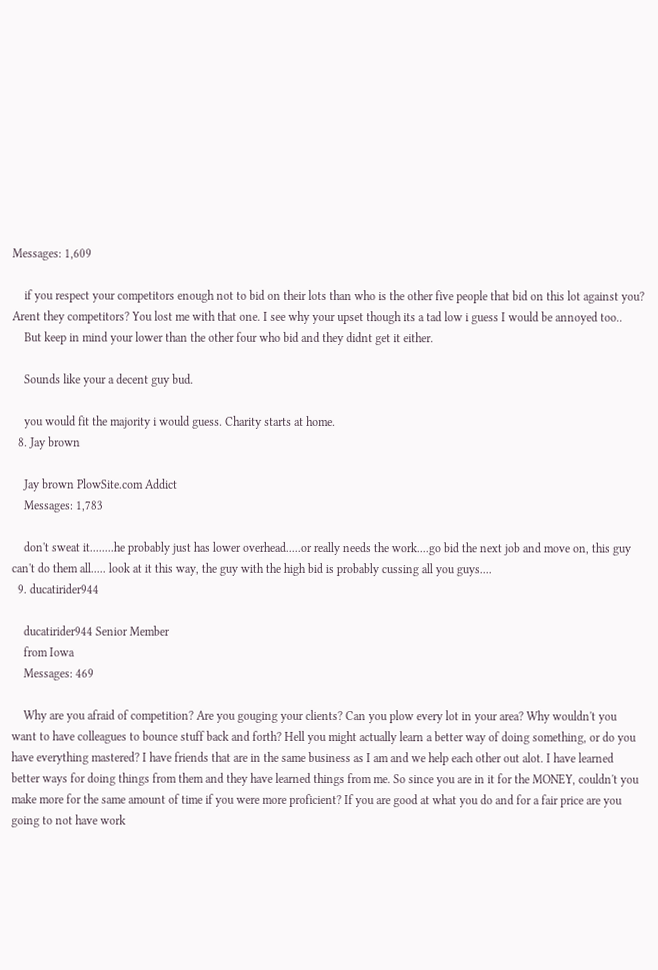Messages: 1,609

    if you respect your competitors enough not to bid on their lots than who is the other five people that bid on this lot against you? Arent they competitors? You lost me with that one. I see why your upset though its a tad low i guess I would be annoyed too..
    But keep in mind your lower than the other four who bid and they didnt get it either.

    Sounds like your a decent guy bud.

    you would fit the majority i would guess. Charity starts at home.
  8. Jay brown

    Jay brown PlowSite.com Addict
    Messages: 1,783

    don't sweat it........he probably just has lower overhead.....or really needs the work....go bid the next job and move on, this guy can't do them all..... look at it this way, the guy with the high bid is probably cussing all you guys....
  9. ducatirider944

    ducatirider944 Senior Member
    from Iowa
    Messages: 469

    Why are you afraid of competition? Are you gouging your clients? Can you plow every lot in your area? Why wouldn't you want to have colleagues to bounce stuff back and forth? Hell you might actually learn a better way of doing something, or do you have everything mastered? I have friends that are in the same business as I am and we help each other out alot. I have learned better ways for doing things from them and they have learned things from me. So since you are in it for the MONEY, couldn't you make more for the same amount of time if you were more proficient? If you are good at what you do and for a fair price are you going to not have work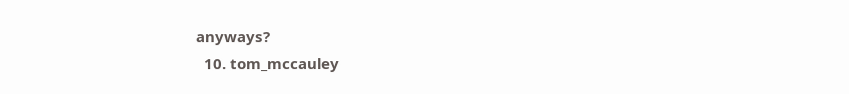anyways?
  10. tom_mccauley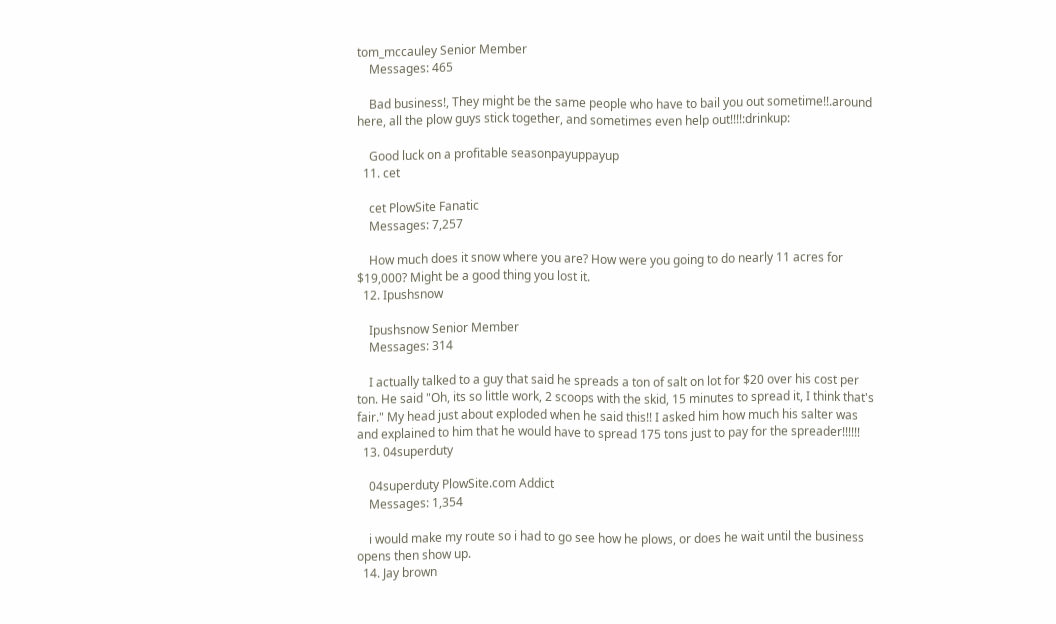tom_mccauley Senior Member
    Messages: 465

    Bad business!, They might be the same people who have to bail you out sometime!!.around here, all the plow guys stick together, and sometimes even help out!!!!:drinkup:

    Good luck on a profitable seasonpayuppayup
  11. cet

    cet PlowSite Fanatic
    Messages: 7,257

    How much does it snow where you are? How were you going to do nearly 11 acres for $19,000? Might be a good thing you lost it.
  12. Ipushsnow

    Ipushsnow Senior Member
    Messages: 314

    I actually talked to a guy that said he spreads a ton of salt on lot for $20 over his cost per ton. He said "Oh, its so little work, 2 scoops with the skid, 15 minutes to spread it, I think that's fair." My head just about exploded when he said this!! I asked him how much his salter was and explained to him that he would have to spread 175 tons just to pay for the spreader!!!!!!
  13. 04superduty

    04superduty PlowSite.com Addict
    Messages: 1,354

    i would make my route so i had to go see how he plows, or does he wait until the business opens then show up.
  14. Jay brown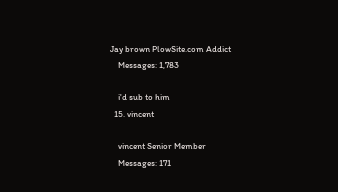Jay brown PlowSite.com Addict
    Messages: 1,783

    i'd sub to him
  15. vincent

    vincent Senior Member
    Messages: 171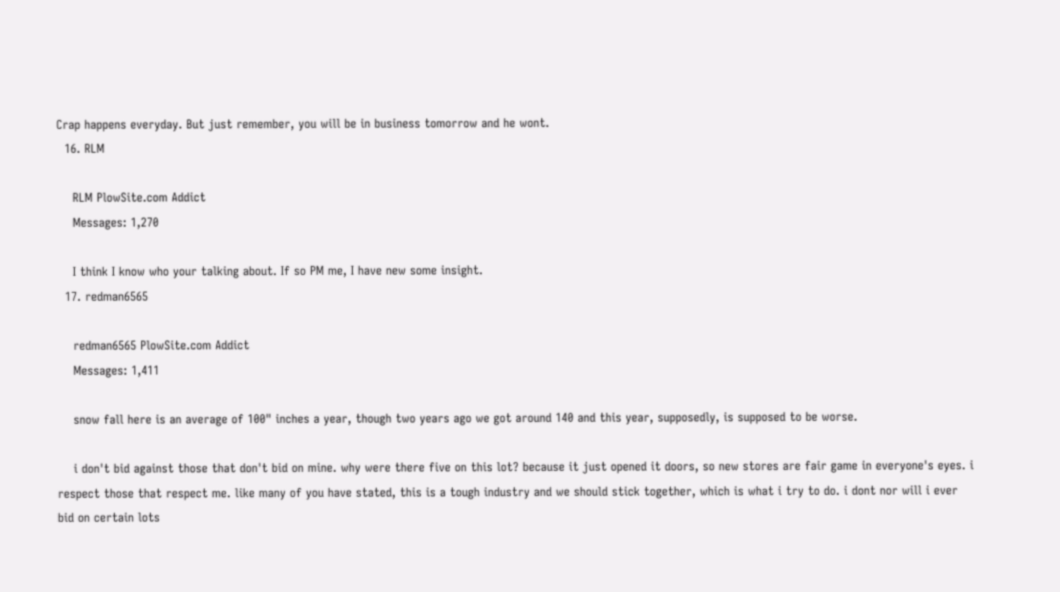Crap happens everyday. But just remember, you will be in business tomorrow and he wont.
  16. RLM

    RLM PlowSite.com Addict
    Messages: 1,270

    I think I know who your talking about. If so PM me, I have new some insight.
  17. redman6565

    redman6565 PlowSite.com Addict
    Messages: 1,411

    snow fall here is an average of 100" inches a year, though two years ago we got around 140 and this year, supposedly, is supposed to be worse.

    i don't bid against those that don't bid on mine. why were there five on this lot? because it just opened it doors, so new stores are fair game in everyone's eyes. i respect those that respect me. like many of you have stated, this is a tough industry and we should stick together, which is what i try to do. i dont nor will i ever bid on certain lots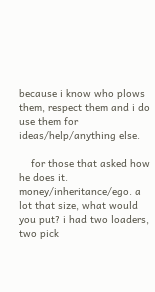because i know who plows them, respect them and i do use them for ideas/help/anything else.

    for those that asked how he does it. money/inheritance/ego. a lot that size, what would you put? i had two loaders, two pick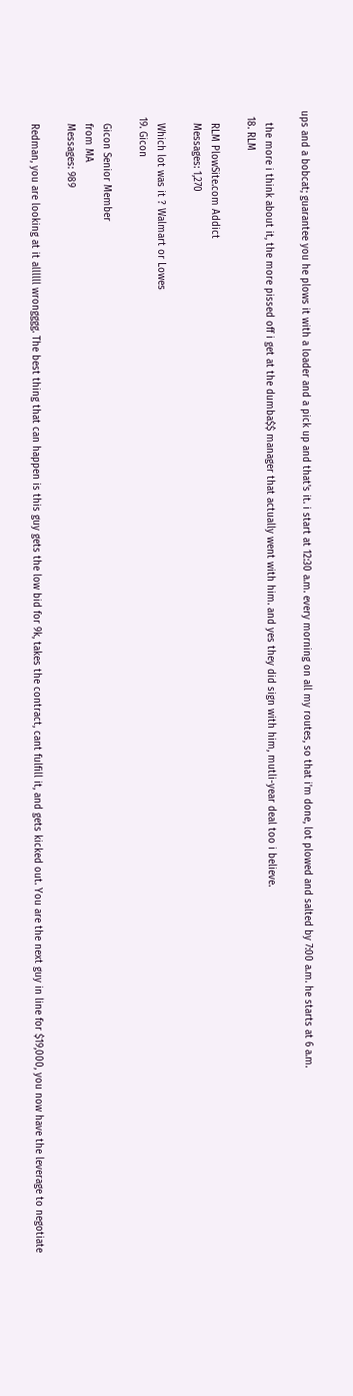ups and a bobcat; guarantee you he plows it with a loader and a pick up and that's it. i start at 12:30 a.m. every morning on all my routes, so that i'm done, lot plowed and salted by 7:00 a.m. he starts at 6 a.m.

    the more i think about it, the more pissed off i get at the dumba$$ manager that actually went with him. and yes they did sign with him, mutli-year deal too i believe.
  18. RLM

    RLM PlowSite.com Addict
    Messages: 1,270

    Which lot was it ? Walmart or Lowes
  19. Gicon

    Gicon Senior Member
    from MA
    Messages: 989

    Redman, you are looking at it allllll wrongggg. The best thing that can happen is this guy gets the low bid for 9k, takes the contract, cant fulfill it, and gets kicked out. You are the next guy in line for $19,000, you now have the leverage to negotiate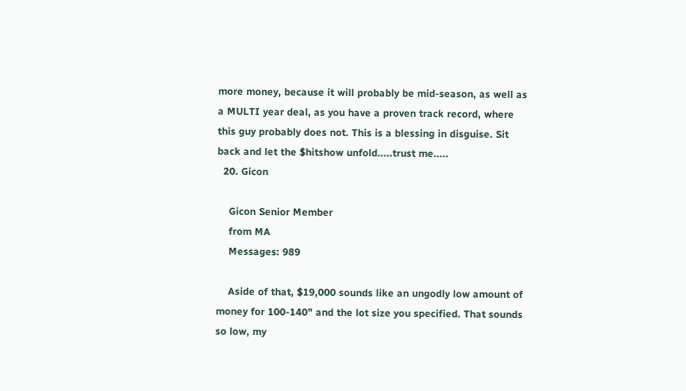more money, because it will probably be mid-season, as well as a MULTI year deal, as you have a proven track record, where this guy probably does not. This is a blessing in disguise. Sit back and let the $hitshow unfold.....trust me.....
  20. Gicon

    Gicon Senior Member
    from MA
    Messages: 989

    Aside of that, $19,000 sounds like an ungodly low amount of money for 100-140" and the lot size you specified. That sounds so low, my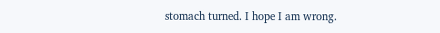stomach turned. I hope I am wrong.